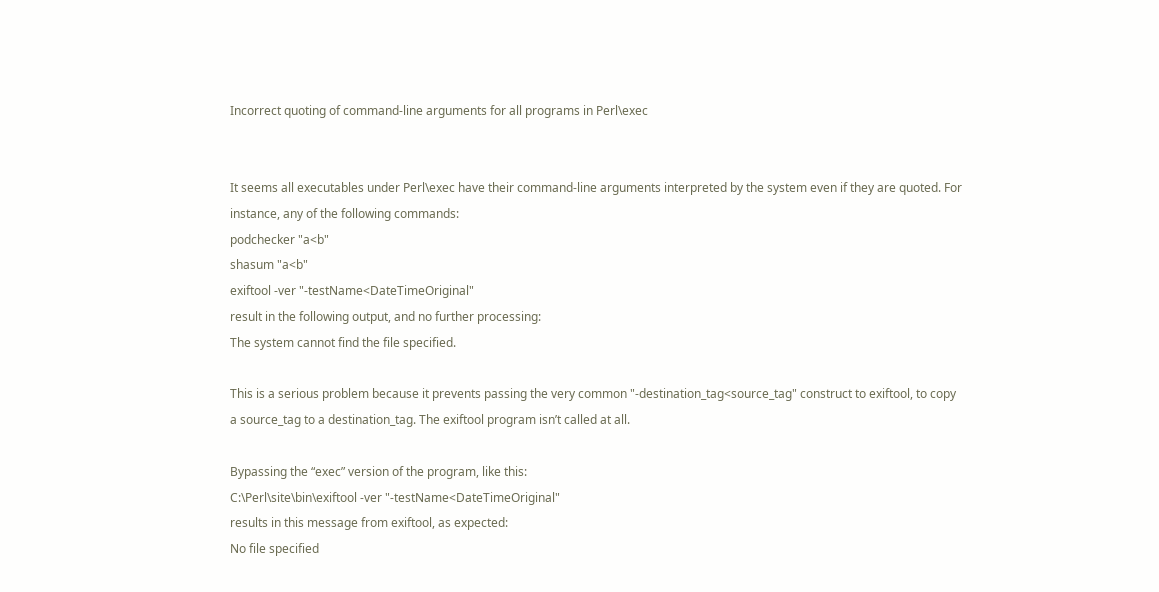Incorrect quoting of command-line arguments for all programs in Perl\exec


It seems all executables under Perl\exec have their command-line arguments interpreted by the system even if they are quoted. For instance, any of the following commands:
podchecker "a<b"
shasum "a<b"
exiftool -ver "-testName<DateTimeOriginal"
result in the following output, and no further processing:
The system cannot find the file specified.

This is a serious problem because it prevents passing the very common "-destination_tag<source_tag" construct to exiftool, to copy a source_tag to a destination_tag. The exiftool program isn’t called at all.

Bypassing the “exec” version of the program, like this:
C:\Perl\site\bin\exiftool -ver "-testName<DateTimeOriginal"
results in this message from exiftool, as expected:
No file specified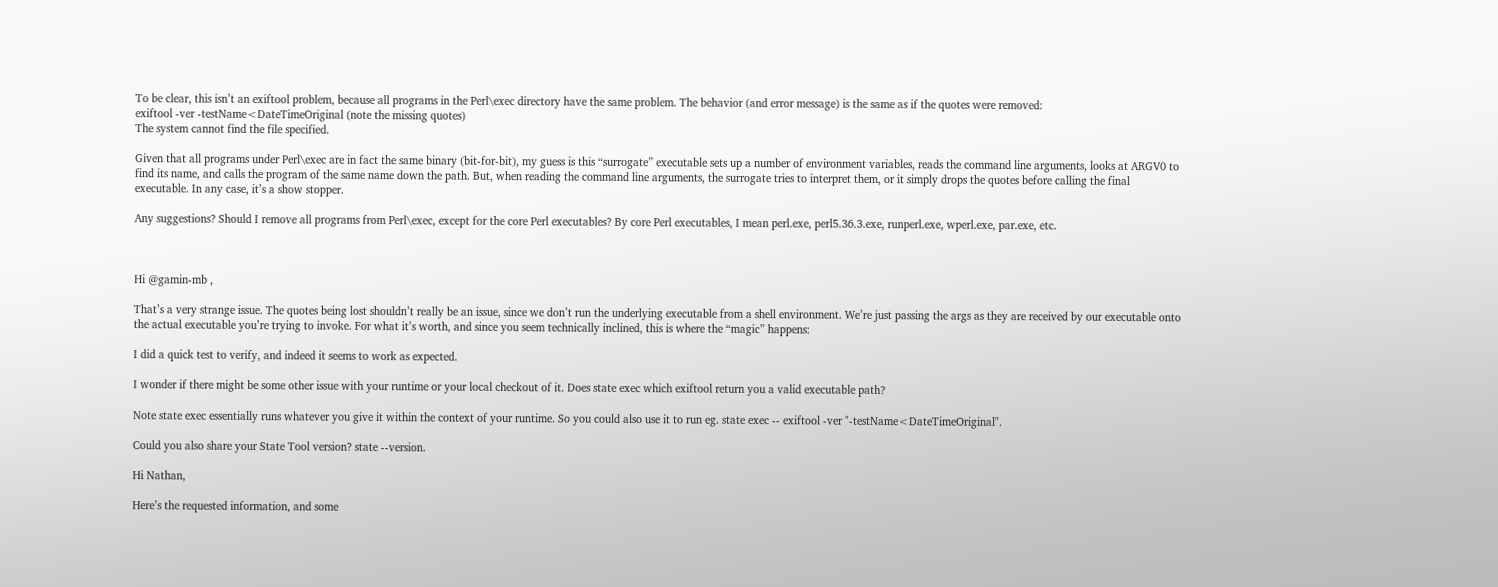To be clear, this isn’t an exiftool problem, because all programs in the Perl\exec directory have the same problem. The behavior (and error message) is the same as if the quotes were removed:
exiftool -ver -testName<DateTimeOriginal (note the missing quotes)
The system cannot find the file specified.

Given that all programs under Perl\exec are in fact the same binary (bit-for-bit), my guess is this “surrogate” executable sets up a number of environment variables, reads the command line arguments, looks at ARGV0 to find its name, and calls the program of the same name down the path. But, when reading the command line arguments, the surrogate tries to interpret them, or it simply drops the quotes before calling the final executable. In any case, it’s a show stopper.

Any suggestions? Should I remove all programs from Perl\exec, except for the core Perl executables? By core Perl executables, I mean perl.exe, perl5.36.3.exe, runperl.exe, wperl.exe, par.exe, etc.



Hi @gamin-mb ,

That’s a very strange issue. The quotes being lost shouldn’t really be an issue, since we don’t run the underlying executable from a shell environment. We’re just passing the args as they are received by our executable onto the actual executable you’re trying to invoke. For what it’s worth, and since you seem technically inclined, this is where the “magic” happens:

I did a quick test to verify, and indeed it seems to work as expected.

I wonder if there might be some other issue with your runtime or your local checkout of it. Does state exec which exiftool return you a valid executable path?

Note state exec essentially runs whatever you give it within the context of your runtime. So you could also use it to run eg. state exec -- exiftool -ver "-testName<DateTimeOriginal".

Could you also share your State Tool version? state --version.

Hi Nathan,

Here’s the requested information, and some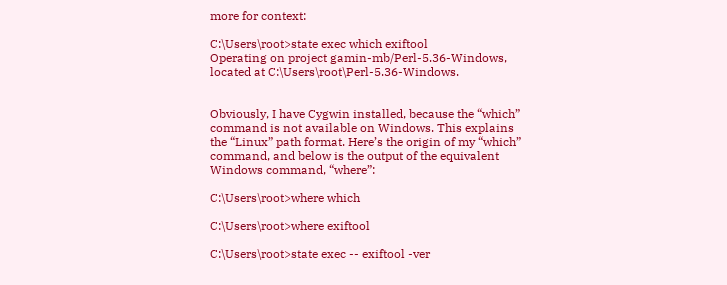more for context:

C:\Users\root>state exec which exiftool
Operating on project gamin-mb/Perl-5.36-Windows, located at C:\Users\root\Perl-5.36-Windows.


Obviously, I have Cygwin installed, because the “which” command is not available on Windows. This explains the “Linux” path format. Here’s the origin of my “which” command, and below is the output of the equivalent Windows command, “where”:

C:\Users\root>where which

C:\Users\root>where exiftool

C:\Users\root>state exec -- exiftool -ver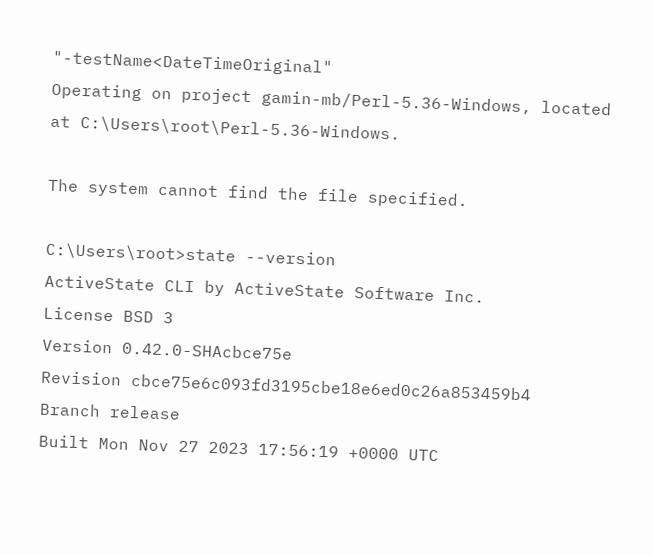"-testName<DateTimeOriginal"
Operating on project gamin-mb/Perl-5.36-Windows, located at C:\Users\root\Perl-5.36-Windows.

The system cannot find the file specified.

C:\Users\root>state --version
ActiveState CLI by ActiveState Software Inc.
License BSD 3
Version 0.42.0-SHAcbce75e
Revision cbce75e6c093fd3195cbe18e6ed0c26a853459b4
Branch release
Built Mon Nov 27 2023 17:56:19 +0000 UTC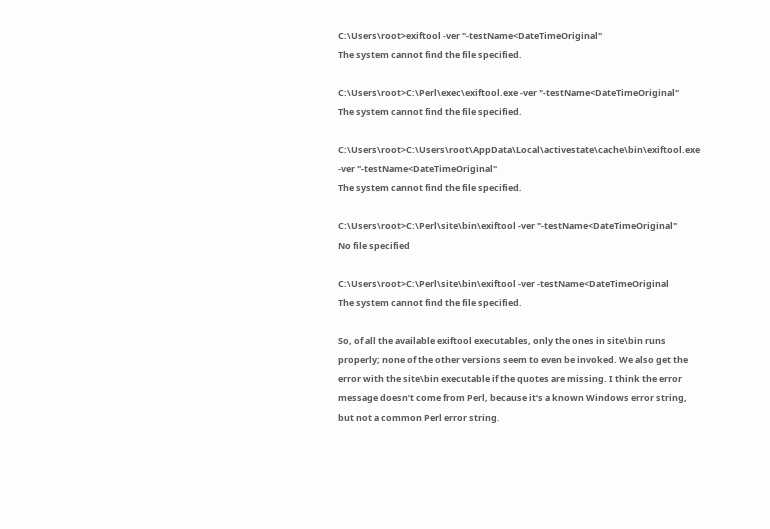C:\Users\root>exiftool -ver "-testName<DateTimeOriginal"
The system cannot find the file specified.

C:\Users\root>C:\Perl\exec\exiftool.exe -ver "-testName<DateTimeOriginal"
The system cannot find the file specified.

C:\Users\root>C:\Users\root\AppData\Local\activestate\cache\bin\exiftool.exe -ver "-testName<DateTimeOriginal"
The system cannot find the file specified.

C:\Users\root>C:\Perl\site\bin\exiftool -ver "-testName<DateTimeOriginal"
No file specified

C:\Users\root>C:\Perl\site\bin\exiftool -ver -testName<DateTimeOriginal
The system cannot find the file specified.

So, of all the available exiftool executables, only the ones in site\bin runs properly; none of the other versions seem to even be invoked. We also get the error with the site\bin executable if the quotes are missing. I think the error message doesn’t come from Perl, because it’s a known Windows error string, but not a common Perl error string.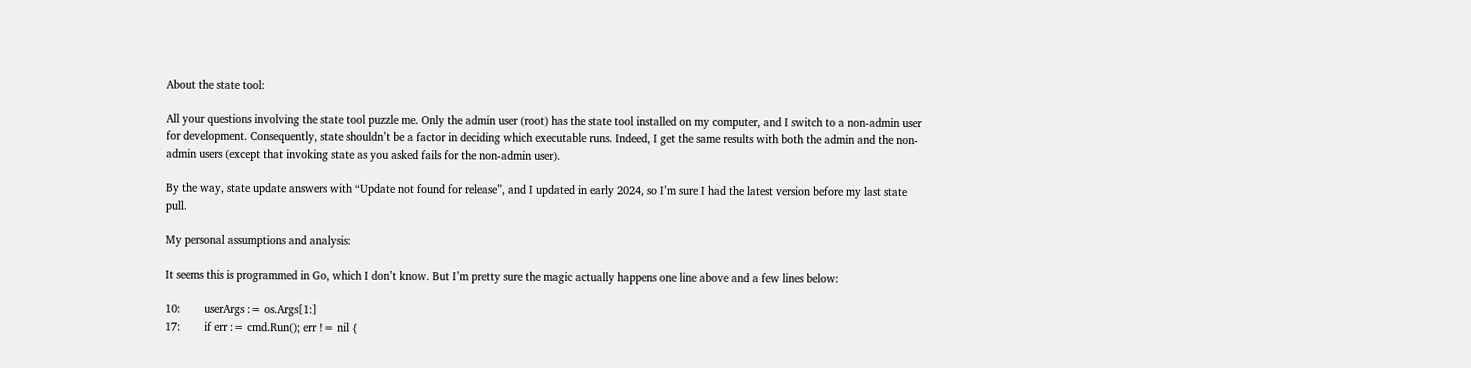About the state tool:

All your questions involving the state tool puzzle me. Only the admin user (root) has the state tool installed on my computer, and I switch to a non-admin user for development. Consequently, state shouldn’t be a factor in deciding which executable runs. Indeed, I get the same results with both the admin and the non-admin users (except that invoking state as you asked fails for the non-admin user).

By the way, state update answers with “Update not found for release”, and I updated in early 2024, so I’m sure I had the latest version before my last state pull.

My personal assumptions and analysis:

It seems this is programmed in Go, which I don’t know. But I’m pretty sure the magic actually happens one line above and a few lines below:

10:        userArgs := os.Args[1:]
17:        if err := cmd.Run(); err != nil {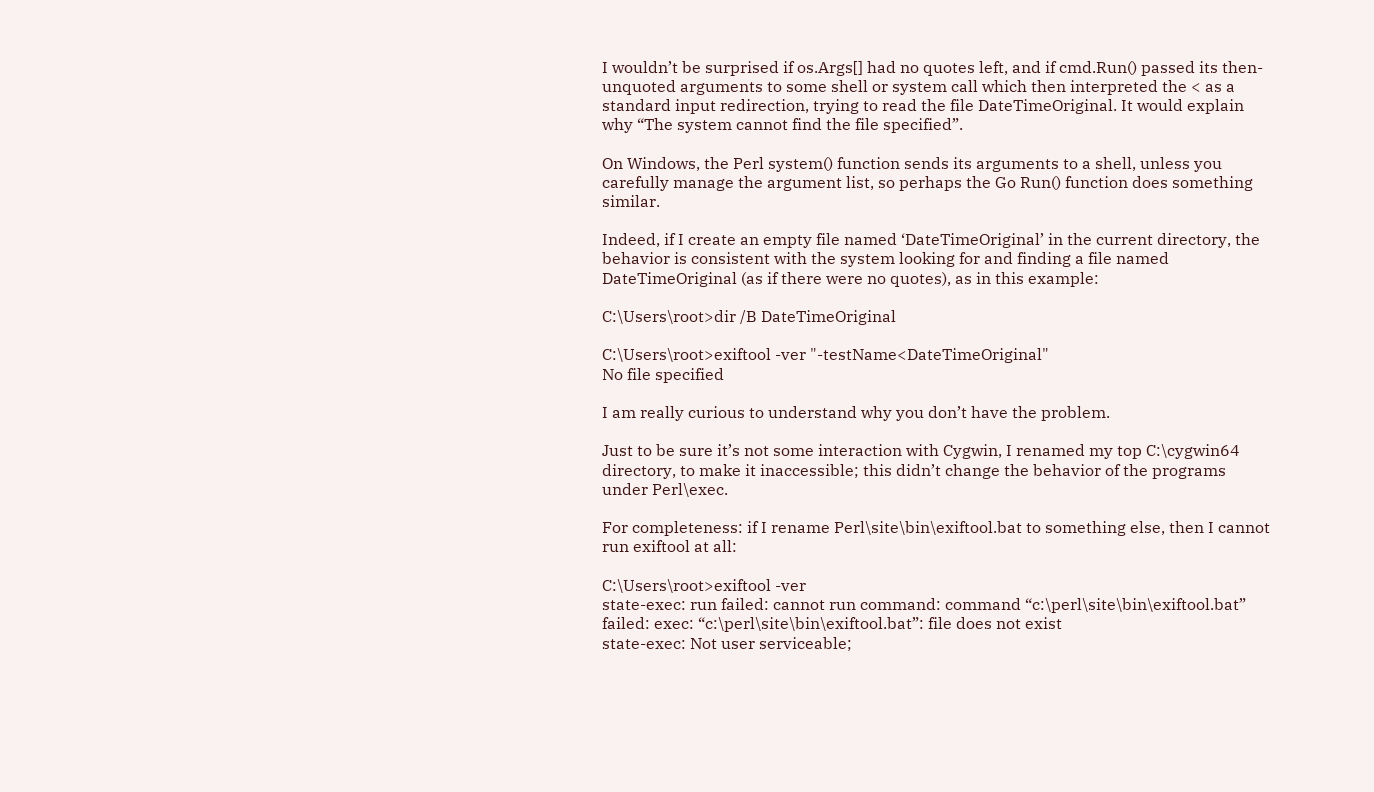I wouldn’t be surprised if os.Args[] had no quotes left, and if cmd.Run() passed its then-unquoted arguments to some shell or system call which then interpreted the < as a standard input redirection, trying to read the file DateTimeOriginal. It would explain why “The system cannot find the file specified”.

On Windows, the Perl system() function sends its arguments to a shell, unless you carefully manage the argument list, so perhaps the Go Run() function does something similar.

Indeed, if I create an empty file named ‘DateTimeOriginal’ in the current directory, the behavior is consistent with the system looking for and finding a file named DateTimeOriginal (as if there were no quotes), as in this example:

C:\Users\root>dir /B DateTimeOriginal

C:\Users\root>exiftool -ver "-testName<DateTimeOriginal"
No file specified

I am really curious to understand why you don’t have the problem.

Just to be sure it’s not some interaction with Cygwin, I renamed my top C:\cygwin64 directory, to make it inaccessible; this didn’t change the behavior of the programs under Perl\exec.

For completeness: if I rename Perl\site\bin\exiftool.bat to something else, then I cannot run exiftool at all:

C:\Users\root>exiftool -ver
state-exec: run failed: cannot run command: command “c:\perl\site\bin\exiftool.bat” failed: exec: “c:\perl\site\bin\exiftool.bat”: file does not exist
state-exec: Not user serviceable;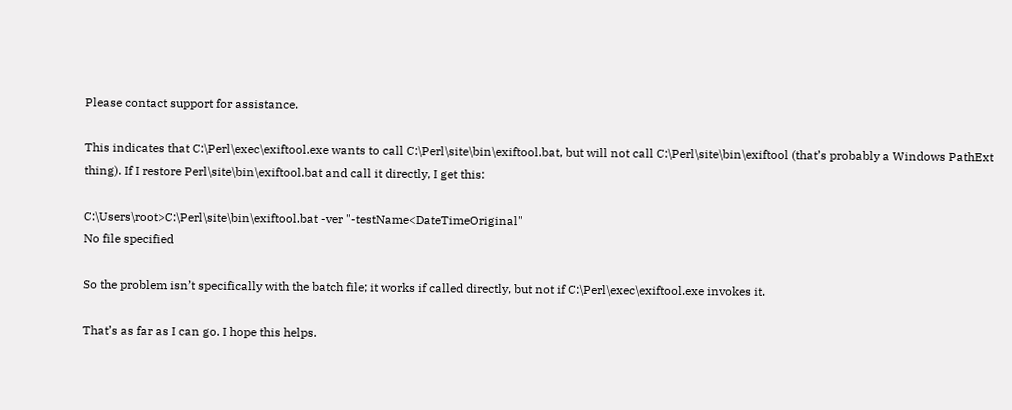Please contact support for assistance.

This indicates that C:\Perl\exec\exiftool.exe wants to call C:\Perl\site\bin\exiftool.bat, but will not call C:\Perl\site\bin\exiftool (that’s probably a Windows PathExt thing). If I restore Perl\site\bin\exiftool.bat and call it directly, I get this:

C:\Users\root>C:\Perl\site\bin\exiftool.bat -ver "-testName<DateTimeOriginal"
No file specified

So the problem isn’t specifically with the batch file; it works if called directly, but not if C:\Perl\exec\exiftool.exe invokes it.

That’s as far as I can go. I hope this helps.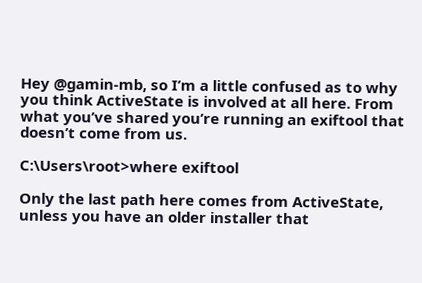Hey @gamin-mb, so I’m a little confused as to why you think ActiveState is involved at all here. From what you’ve shared you’re running an exiftool that doesn’t come from us.

C:\Users\root>where exiftool

Only the last path here comes from ActiveState, unless you have an older installer that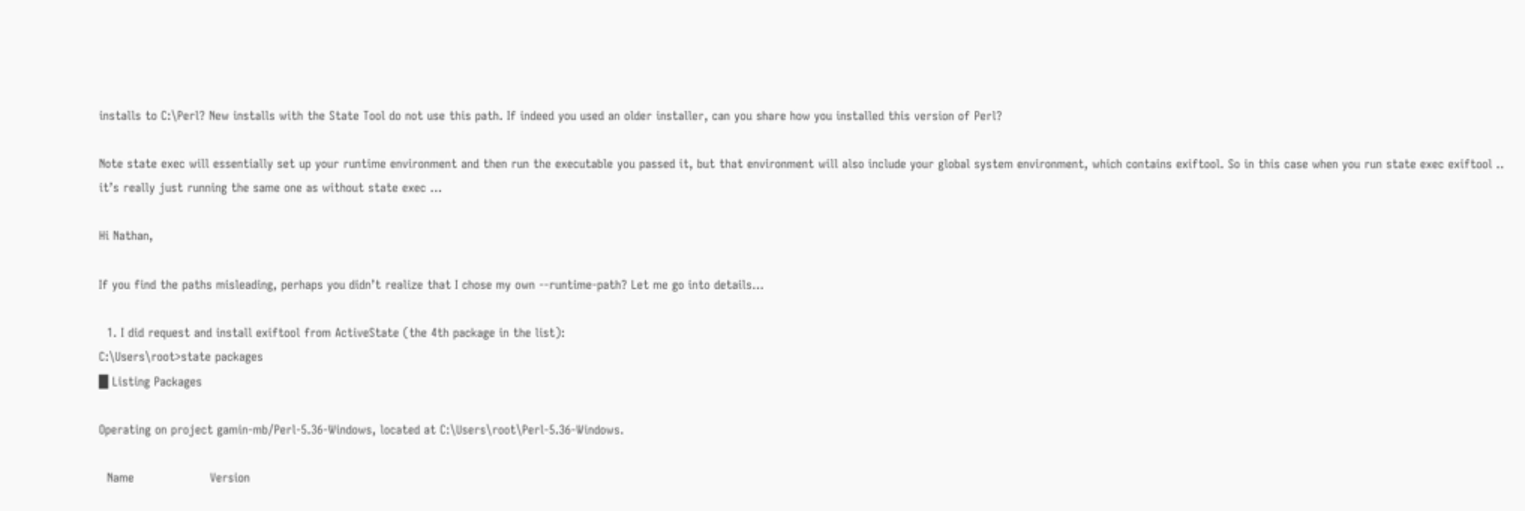installs to C:\Perl? New installs with the State Tool do not use this path. If indeed you used an older installer, can you share how you installed this version of Perl?

Note state exec will essentially set up your runtime environment and then run the executable you passed it, but that environment will also include your global system environment, which contains exiftool. So in this case when you run state exec exiftool .. it’s really just running the same one as without state exec ...

Hi Nathan,

If you find the paths misleading, perhaps you didn’t realize that I chose my own --runtime-path? Let me go into details…

  1. I did request and install exiftool from ActiveState (the 4th package in the list):
C:\Users\root>state packages
█ Listing Packages

Operating on project gamin-mb/Perl-5.36-Windows, located at C:\Users\root\Perl-5.36-Windows.

  Name                   Version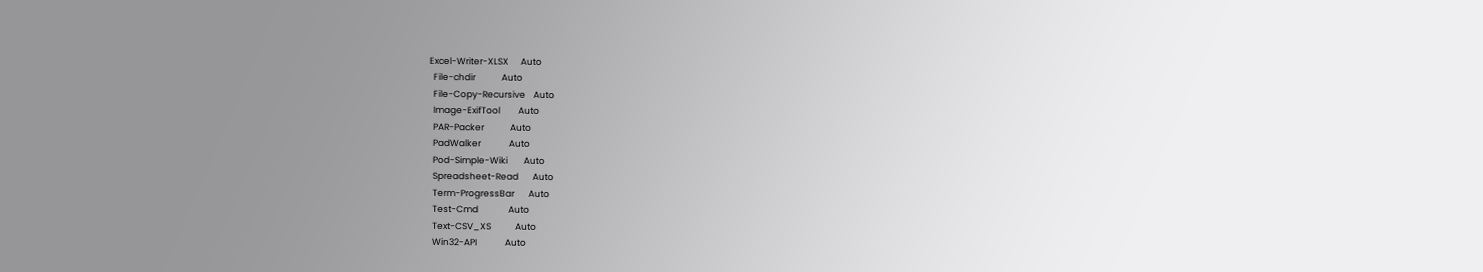Excel-Writer-XLSX      Auto
  File-chdir             Auto
  File-Copy-Recursive    Auto
  Image-ExifTool         Auto
  PAR-Packer             Auto
  PadWalker              Auto
  Pod-Simple-Wiki        Auto
  Spreadsheet-Read       Auto
  Term-ProgressBar       Auto
  Test-Cmd               Auto
  Text-CSV_XS            Auto
  Win32-API              Auto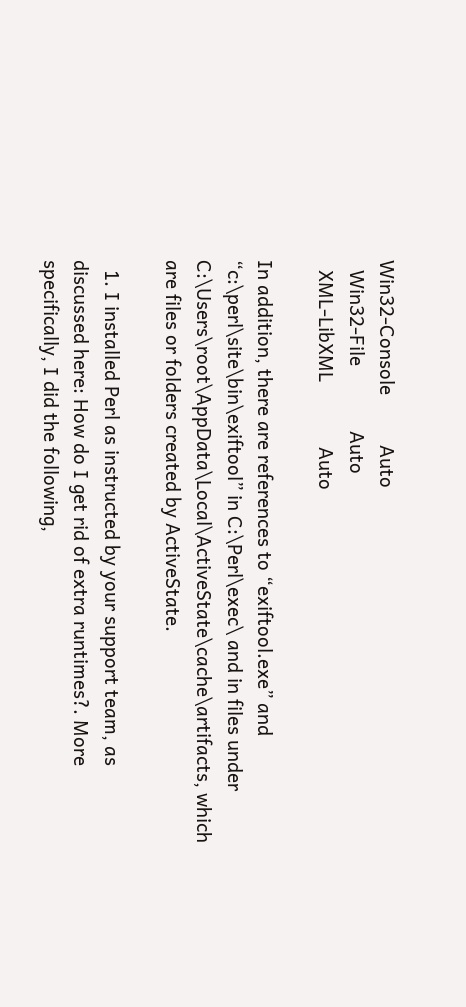Win32-Console          Auto
  Win32-File             Auto
  XML-LibXML             Auto

In addition, there are references to “exiftool.exe” and “c:\perl\site\bin\exiftool” in C:\Perl\exec\ and in files under C:\Users\root\AppData\Local\ActiveState\cache\artifacts, which are files or folders created by ActiveState.

  1. I installed Perl as instructed by your support team, as discussed here: How do I get rid of extra runtimes?. More specifically, I did the following,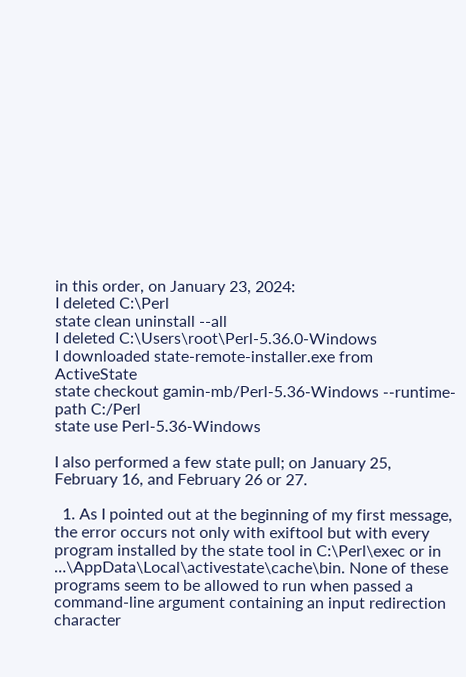in this order, on January 23, 2024:
I deleted C:\Perl
state clean uninstall --all
I deleted C:\Users\root\Perl-5.36.0-Windows
I downloaded state-remote-installer.exe from ActiveState
state checkout gamin-mb/Perl-5.36-Windows --runtime-path C:/Perl
state use Perl-5.36-Windows

I also performed a few state pull; on January 25, February 16, and February 26 or 27.

  1. As I pointed out at the beginning of my first message, the error occurs not only with exiftool but with every program installed by the state tool in C:\Perl\exec or in …\AppData\Local\activestate\cache\bin. None of these programs seem to be allowed to run when passed a command-line argument containing an input redirection character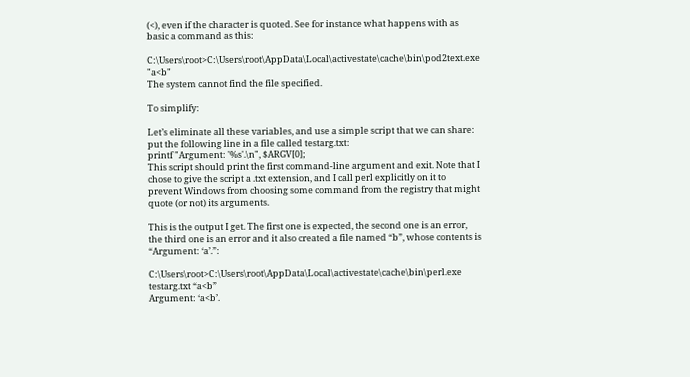(<), even if the character is quoted. See for instance what happens with as basic a command as this:

C:\Users\root>C:\Users\root\AppData\Local\activestate\cache\bin\pod2text.exe "a<b"
The system cannot find the file specified.

To simplify:

Let’s eliminate all these variables, and use a simple script that we can share: put the following line in a file called testarg.txt:
printf "Argument: '%s'.\n", $ARGV[0];
This script should print the first command-line argument and exit. Note that I chose to give the script a .txt extension, and I call perl explicitly on it to prevent Windows from choosing some command from the registry that might quote (or not) its arguments.

This is the output I get. The first one is expected, the second one is an error, the third one is an error and it also created a file named “b”, whose contents is “Argument: ‘a’.”:

C:\Users\root>C:\Users\root\AppData\Local\activestate\cache\bin\perl.exe testarg.txt “a<b”
Argument: ‘a<b’.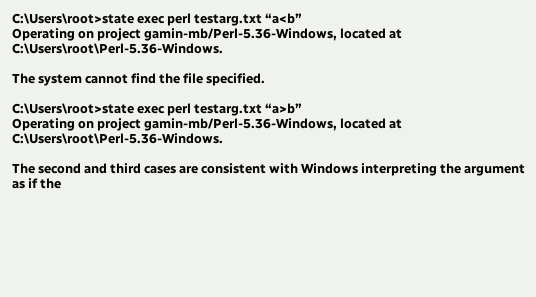C:\Users\root>state exec perl testarg.txt “a<b”
Operating on project gamin-mb/Perl-5.36-Windows, located at C:\Users\root\Perl-5.36-Windows.

The system cannot find the file specified.

C:\Users\root>state exec perl testarg.txt “a>b”
Operating on project gamin-mb/Perl-5.36-Windows, located at C:\Users\root\Perl-5.36-Windows.

The second and third cases are consistent with Windows interpreting the argument as if the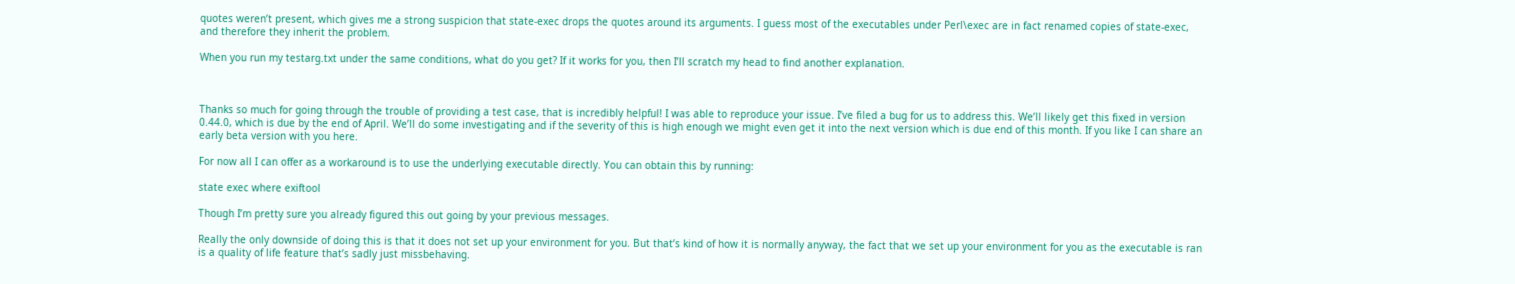quotes weren’t present, which gives me a strong suspicion that state-exec drops the quotes around its arguments. I guess most of the executables under Perl\exec are in fact renamed copies of state-exec, and therefore they inherit the problem.

When you run my testarg.txt under the same conditions, what do you get? If it works for you, then I’ll scratch my head to find another explanation.



Thanks so much for going through the trouble of providing a test case, that is incredibly helpful! I was able to reproduce your issue. I’ve filed a bug for us to address this. We’ll likely get this fixed in version 0.44.0, which is due by the end of April. We’ll do some investigating and if the severity of this is high enough we might even get it into the next version which is due end of this month. If you like I can share an early beta version with you here.

For now all I can offer as a workaround is to use the underlying executable directly. You can obtain this by running:

state exec where exiftool

Though I’m pretty sure you already figured this out going by your previous messages.

Really the only downside of doing this is that it does not set up your environment for you. But that’s kind of how it is normally anyway, the fact that we set up your environment for you as the executable is ran is a quality of life feature that’s sadly just missbehaving.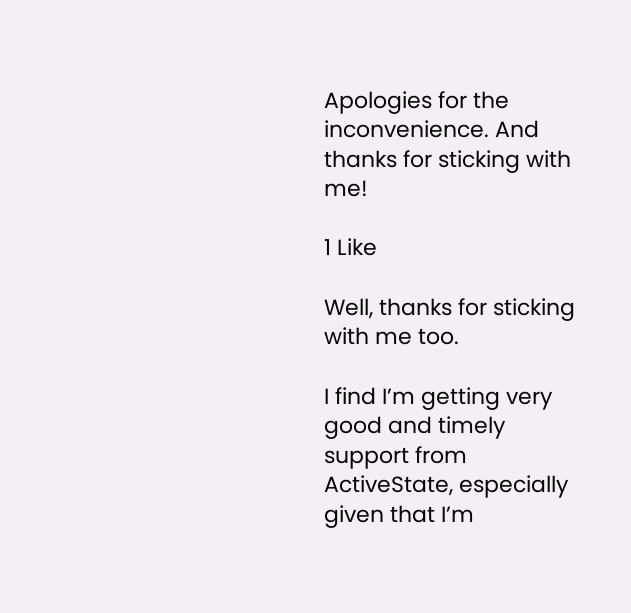Apologies for the inconvenience. And thanks for sticking with me!

1 Like

Well, thanks for sticking with me too.

I find I’m getting very good and timely support from ActiveState, especially given that I’m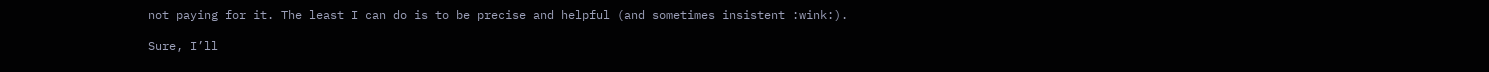not paying for it. The least I can do is to be precise and helpful (and sometimes insistent :wink:).

Sure, I’ll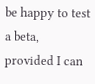be happy to test a beta, provided I can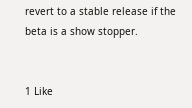revert to a stable release if the beta is a show stopper.


1 Like